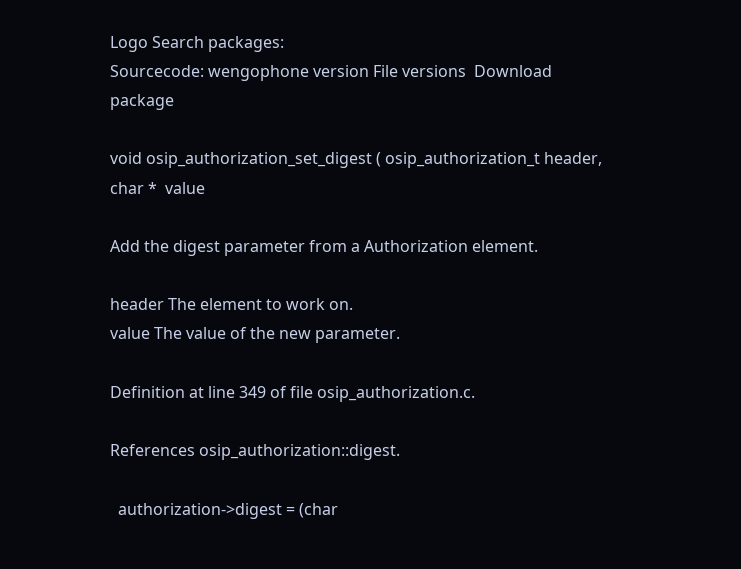Logo Search packages:
Sourcecode: wengophone version File versions  Download package

void osip_authorization_set_digest ( osip_authorization_t header,
char *  value

Add the digest parameter from a Authorization element.

header The element to work on.
value The value of the new parameter.

Definition at line 349 of file osip_authorization.c.

References osip_authorization::digest.

  authorization->digest = (char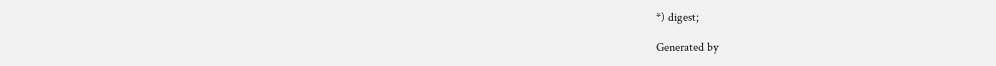*) digest;

Generated by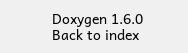Doxygen 1.6.0   Back to index